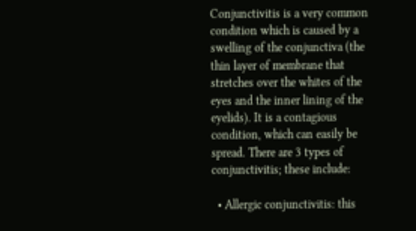Conjunctivitis is a very common condition which is caused by a swelling of the conjunctiva (the thin layer of membrane that stretches over the whites of the eyes and the inner lining of the eyelids). It is a contagious condition, which can easily be spread. There are 3 types of conjunctivitis; these include:

  • Allergic conjunctivitis: this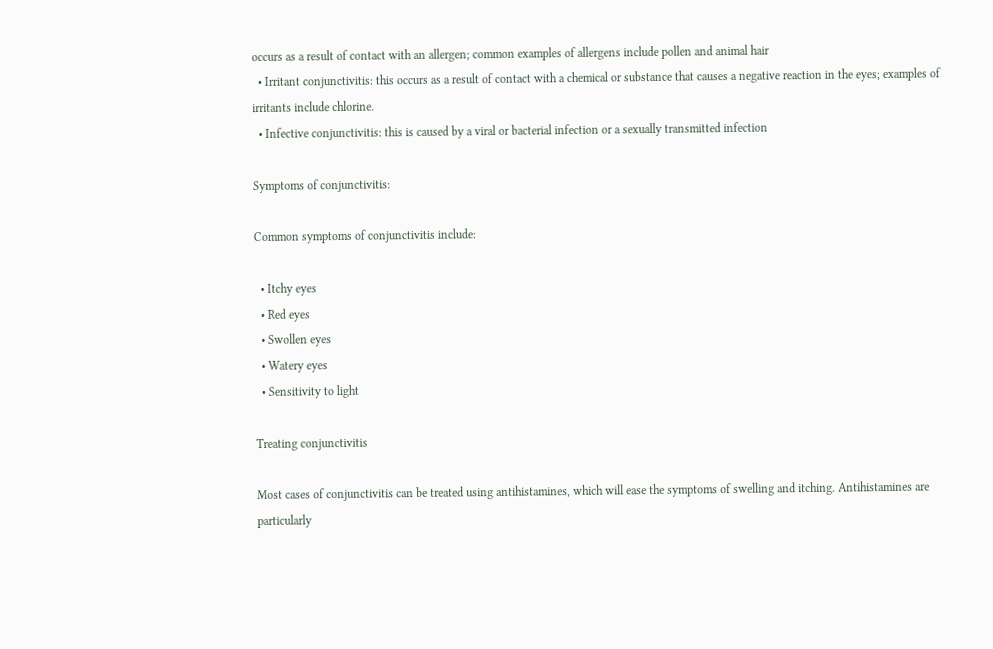occurs as a result of contact with an allergen; common examples of allergens include pollen and animal hair
  • Irritant conjunctivitis: this occurs as a result of contact with a chemical or substance that causes a negative reaction in the eyes; examples of irritants include chlorine.
  • Infective conjunctivitis: this is caused by a viral or bacterial infection or a sexually transmitted infection

Symptoms of conjunctivitis:

Common symptoms of conjunctivitis include:

  • Itchy eyes
  • Red eyes
  • Swollen eyes
  • Watery eyes
  • Sensitivity to light

Treating conjunctivitis

Most cases of conjunctivitis can be treated using antihistamines, which will ease the symptoms of swelling and itching. Antihistamines are particularly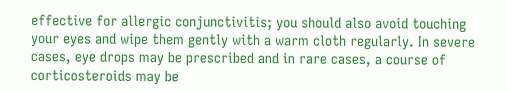effective for allergic conjunctivitis; you should also avoid touching your eyes and wipe them gently with a warm cloth regularly. In severe cases, eye drops may be prescribed and in rare cases, a course of corticosteroids may be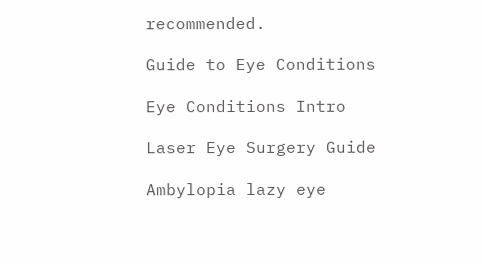recommended.

Guide to Eye Conditions

Eye Conditions Intro

Laser Eye Surgery Guide

Ambylopia lazy eye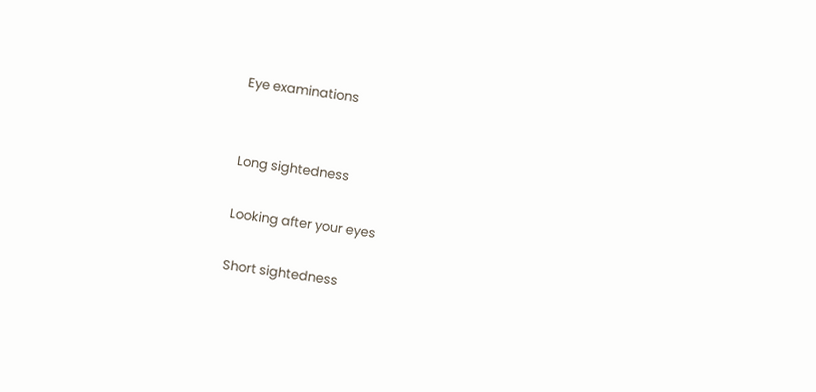Eye examinations


Long sightedness

Looking after your eyes

Short sightedness